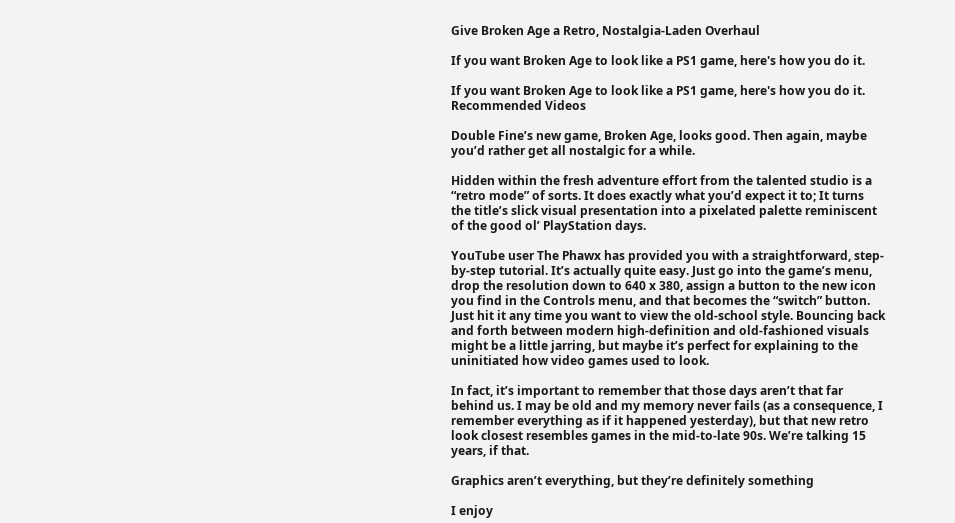Give Broken Age a Retro, Nostalgia-Laden Overhaul

If you want Broken Age to look like a PS1 game, here's how you do it.

If you want Broken Age to look like a PS1 game, here's how you do it.
Recommended Videos

Double Fine’s new game, Broken Age, looks good. Then again, maybe you’d rather get all nostalgic for a while.

Hidden within the fresh adventure effort from the talented studio is a “retro mode” of sorts. It does exactly what you’d expect it to; It turns the title’s slick visual presentation into a pixelated palette reminiscent of the good ol’ PlayStation days.

YouTube user The Phawx has provided you with a straightforward, step-by-step tutorial. It’s actually quite easy. Just go into the game’s menu, drop the resolution down to 640 x 380, assign a button to the new icon you find in the Controls menu, and that becomes the “switch” button. Just hit it any time you want to view the old-school style. Bouncing back and forth between modern high-definition and old-fashioned visuals might be a little jarring, but maybe it’s perfect for explaining to the uninitiated how video games used to look.

In fact, it’s important to remember that those days aren’t that far behind us. I may be old and my memory never fails (as a consequence, I remember everything as if it happened yesterday), but that new retro look closest resembles games in the mid-to-late 90s. We’re talking 15 years, if that.

Graphics aren’t everything, but they’re definitely something

I enjoy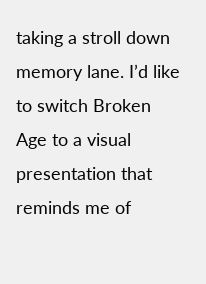taking a stroll down memory lane. I’d like to switch Broken Age to a visual presentation that reminds me of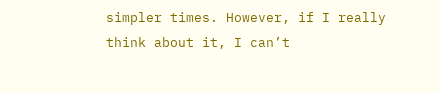simpler times. However, if I really think about it, I can’t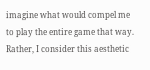imagine what would compel me to play the entire game that way. Rather, I consider this aesthetic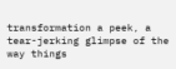transformation a peek, a tear-jerking glimpse of the way things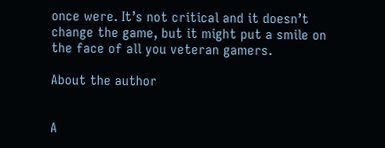once were. It’s not critical and it doesn’t change the game, but it might put a smile on the face of all you veteran gamers.

About the author


A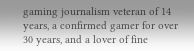gaming journalism veteran of 14 years, a confirmed gamer for over 30 years, and a lover of fine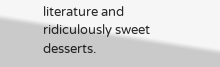literature and ridiculously sweet desserts.